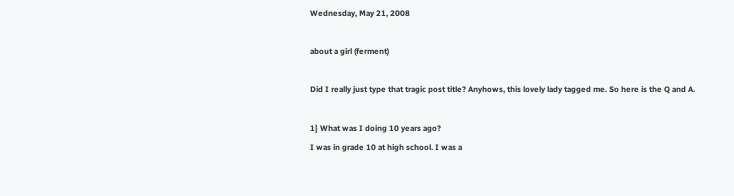Wednesday, May 21, 2008

about a girl (ferment)

Did I really just type that tragic post title? Anyhows, this lovely lady tagged me. So here is the Q and A.

1} What was I doing 10 years ago?
I was in grade 10 at high school. I was a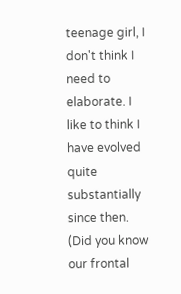teenage girl, I don't think I need to elaborate. I like to think I have evolved quite substantially since then. (Did you know our frontal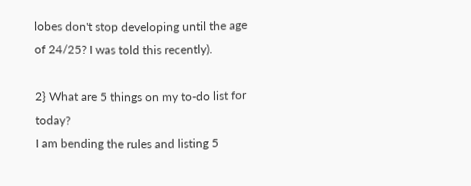lobes don't stop developing until the age of 24/25? I was told this recently).

2} What are 5 things on my to-do list for today?
I am bending the rules and listing 5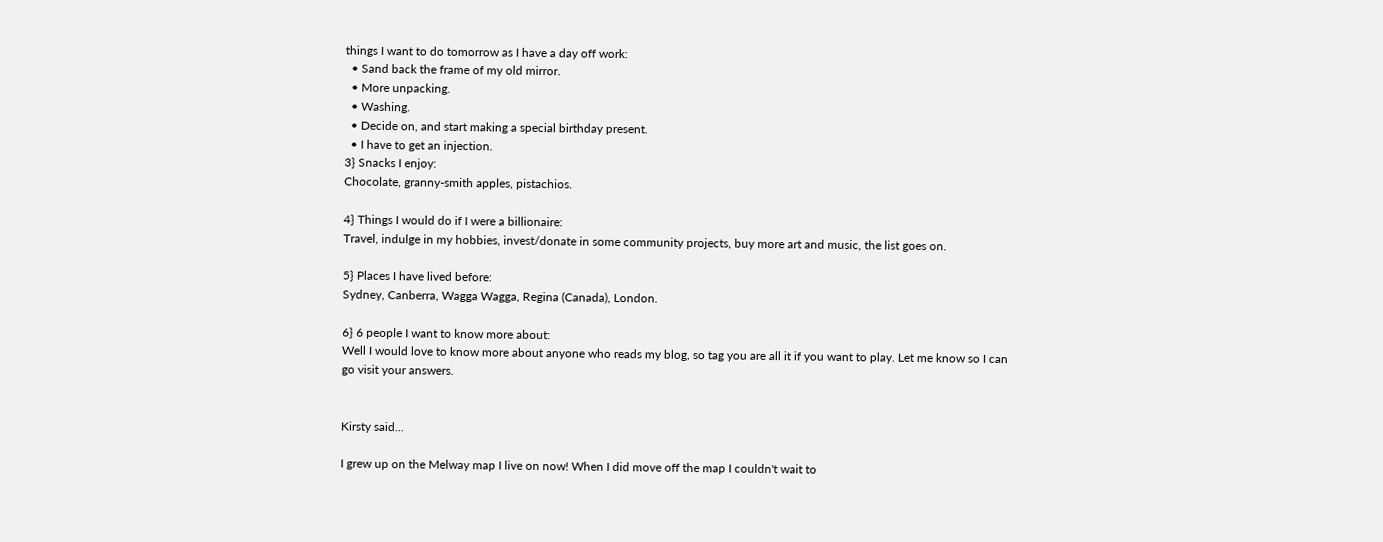things I want to do tomorrow as I have a day off work:
  • Sand back the frame of my old mirror.
  • More unpacking.
  • Washing.
  • Decide on, and start making a special birthday present.
  • I have to get an injection.
3} Snacks I enjoy:
Chocolate, granny-smith apples, pistachios.

4} Things I would do if I were a billionaire:
Travel, indulge in my hobbies, invest/donate in some community projects, buy more art and music, the list goes on.

5} Places I have lived before:
Sydney, Canberra, Wagga Wagga, Regina (Canada), London.

6} 6 people I want to know more about:
Well I would love to know more about anyone who reads my blog, so tag you are all it if you want to play. Let me know so I can go visit your answers.


Kirsty said...

I grew up on the Melway map I live on now! When I did move off the map I couldn't wait to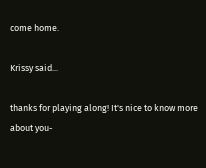come home.

Krissy said...

thanks for playing along! It's nice to know more about you-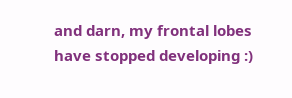and darn, my frontal lobes have stopped developing :)